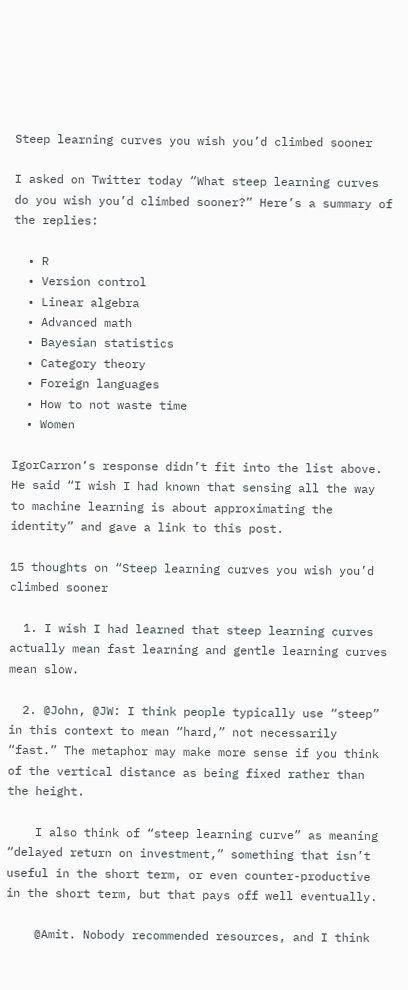Steep learning curves you wish you’d climbed sooner

I asked on Twitter today “What steep learning curves do you wish you’d climbed sooner?” Here’s a summary of the replies:

  • R
  • Version control
  • Linear algebra
  • Advanced math
  • Bayesian statistics
  • Category theory
  • Foreign languages
  • How to not waste time
  • Women

IgorCarron‘s response didn’t fit into the list above. He said “I wish I had known that sensing all the way to machine learning is about approximating the identity” and gave a link to this post.

15 thoughts on “Steep learning curves you wish you’d climbed sooner

  1. I wish I had learned that steep learning curves actually mean fast learning and gentle learning curves mean slow.

  2. @John, @JW: I think people typically use “steep” in this context to mean “hard,” not necessarily “fast.” The metaphor may make more sense if you think of the vertical distance as being fixed rather than the height.

    I also think of “steep learning curve” as meaning “delayed return on investment,” something that isn’t useful in the short term, or even counter-productive in the short term, but that pays off well eventually.

    @Amit. Nobody recommended resources, and I think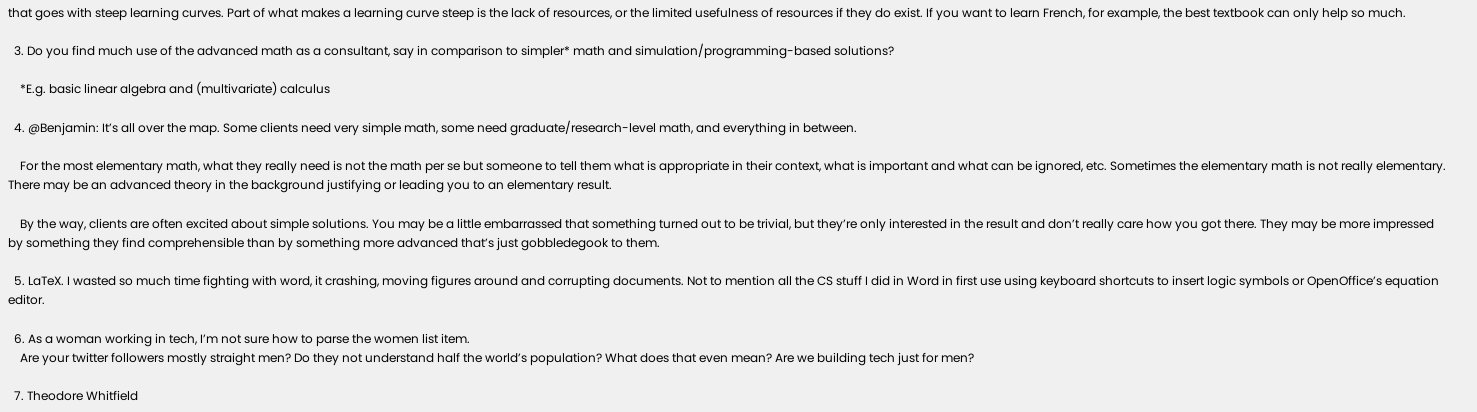that goes with steep learning curves. Part of what makes a learning curve steep is the lack of resources, or the limited usefulness of resources if they do exist. If you want to learn French, for example, the best textbook can only help so much.

  3. Do you find much use of the advanced math as a consultant, say in comparison to simpler* math and simulation/programming-based solutions?

    *E.g. basic linear algebra and (multivariate) calculus

  4. @Benjamin: It’s all over the map. Some clients need very simple math, some need graduate/research-level math, and everything in between.

    For the most elementary math, what they really need is not the math per se but someone to tell them what is appropriate in their context, what is important and what can be ignored, etc. Sometimes the elementary math is not really elementary. There may be an advanced theory in the background justifying or leading you to an elementary result.

    By the way, clients are often excited about simple solutions. You may be a little embarrassed that something turned out to be trivial, but they’re only interested in the result and don’t really care how you got there. They may be more impressed by something they find comprehensible than by something more advanced that’s just gobbledegook to them.

  5. LaTeX. I wasted so much time fighting with word, it crashing, moving figures around and corrupting documents. Not to mention all the CS stuff I did in Word in first use using keyboard shortcuts to insert logic symbols or OpenOffice’s equation editor.

  6. As a woman working in tech, I’m not sure how to parse the women list item.
    Are your twitter followers mostly straight men? Do they not understand half the world’s population? What does that even mean? Are we building tech just for men?

  7. Theodore Whitfield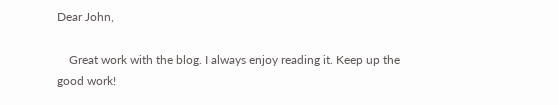Dear John,

    Great work with the blog. I always enjoy reading it. Keep up the good work!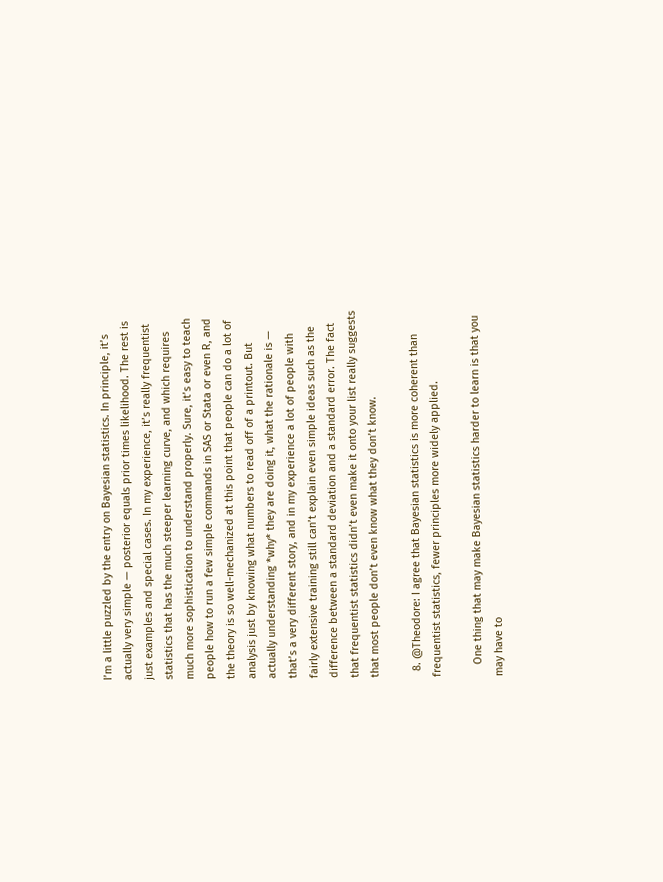I’m a little puzzled by the entry on Bayesian statistics. In principle, it’s actually very simple — posterior equals prior times likelihood. The rest is just examples and special cases. In my experience, it’s really frequentist statistics that has the much steeper learning curve, and which requires much more sophistication to understand properly. Sure, it’s easy to teach people how to run a few simple commands in SAS or Stata or even R, and the theory is so well-mechanized at this point that people can do a lot of analysis just by knowing what numbers to read off of a printout. But actually understanding *why* they are doing it, what the rationale is — that’s a very different story, and in my experience a lot of people with fairly extensive training still can’t explain even simple ideas such as the difference between a standard deviation and a standard error. The fact that frequentist statistics didn’t even make it onto your list really suggests that most people don’t even know what they don’t know.

  8. @Theodore: I agree that Bayesian statistics is more coherent than frequentist statistics, fewer principles more widely applied.

    One thing that may make Bayesian statistics harder to learn is that you may have to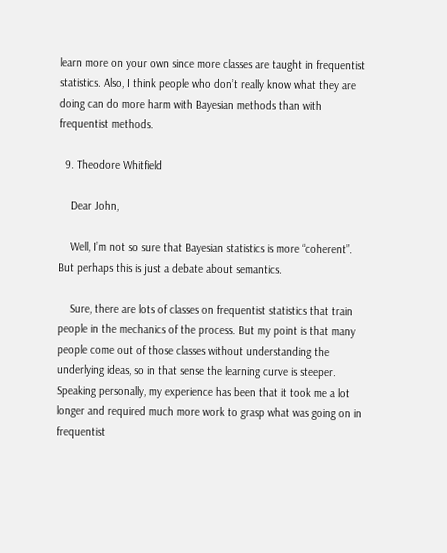learn more on your own since more classes are taught in frequentist statistics. Also, I think people who don’t really know what they are doing can do more harm with Bayesian methods than with frequentist methods.

  9. Theodore Whitfield

    Dear John,

    Well, I’m not so sure that Bayesian statistics is more “coherent”. But perhaps this is just a debate about semantics.

    Sure, there are lots of classes on frequentist statistics that train people in the mechanics of the process. But my point is that many people come out of those classes without understanding the underlying ideas, so in that sense the learning curve is steeper. Speaking personally, my experience has been that it took me a lot longer and required much more work to grasp what was going on in frequentist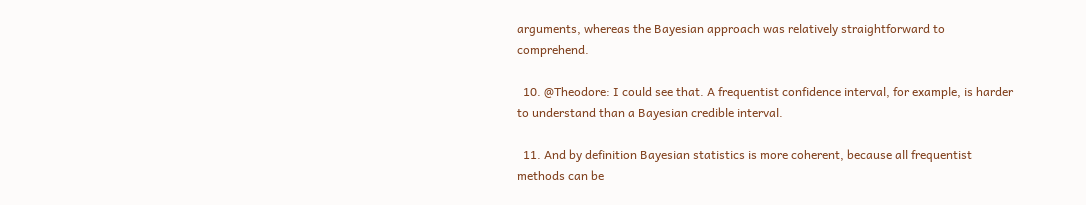arguments, whereas the Bayesian approach was relatively straightforward to comprehend.

  10. @Theodore: I could see that. A frequentist confidence interval, for example, is harder to understand than a Bayesian credible interval.

  11. And by definition Bayesian statistics is more coherent, because all frequentist methods can be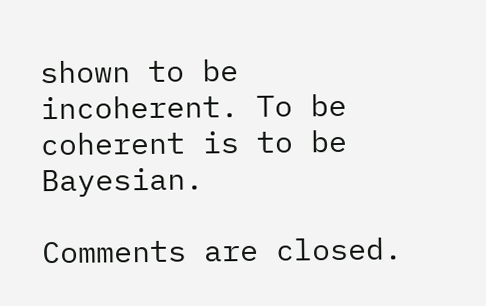shown to be incoherent. To be coherent is to be Bayesian.

Comments are closed.